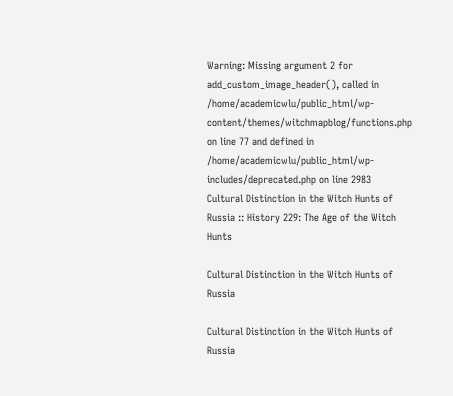Warning: Missing argument 2 for add_custom_image_header(), called in /home/academicwlu/public_html/wp-content/themes/witchmapblog/functions.php on line 77 and defined in /home/academicwlu/public_html/wp-includes/deprecated.php on line 2983
Cultural Distinction in the Witch Hunts of Russia :: History 229: The Age of the Witch Hunts

Cultural Distinction in the Witch Hunts of Russia

Cultural Distinction in the Witch Hunts of Russia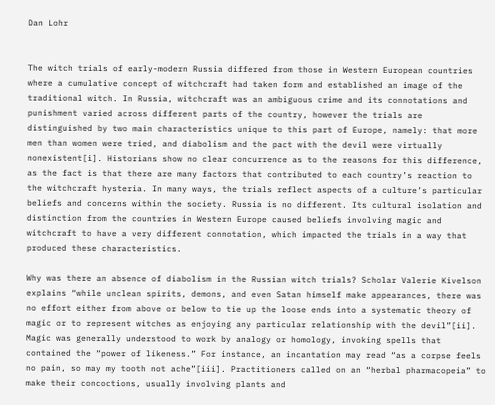Dan Lohr


The witch trials of early-modern Russia differed from those in Western European countries where a cumulative concept of witchcraft had taken form and established an image of the traditional witch. In Russia, witchcraft was an ambiguous crime and its connotations and punishment varied across different parts of the country, however the trials are distinguished by two main characteristics unique to this part of Europe, namely: that more men than women were tried, and diabolism and the pact with the devil were virtually nonexistent[i]. Historians show no clear concurrence as to the reasons for this difference, as the fact is that there are many factors that contributed to each country’s reaction to the witchcraft hysteria. In many ways, the trials reflect aspects of a culture’s particular beliefs and concerns within the society. Russia is no different. Its cultural isolation and distinction from the countries in Western Europe caused beliefs involving magic and witchcraft to have a very different connotation, which impacted the trials in a way that produced these characteristics.

Why was there an absence of diabolism in the Russian witch trials? Scholar Valerie Kivelson explains “while unclean spirits, demons, and even Satan himself make appearances, there was no effort either from above or below to tie up the loose ends into a systematic theory of magic or to represent witches as enjoying any particular relationship with the devil”[ii]. Magic was generally understood to work by analogy or homology, invoking spells that contained the “power of likeness.” For instance, an incantation may read “as a corpse feels no pain, so may my tooth not ache”[iii]. Practitioners called on an “herbal pharmacopeia” to make their concoctions, usually involving plants and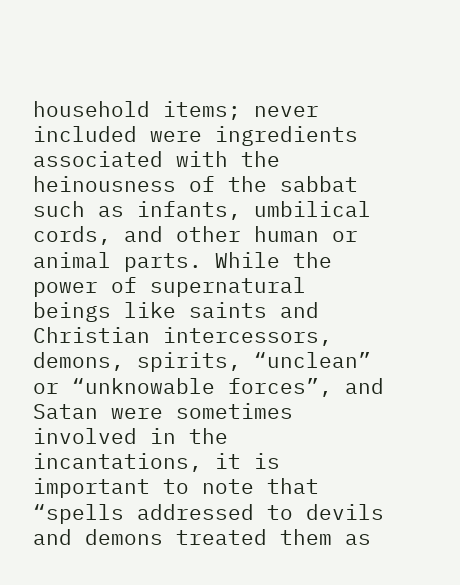household items; never included were ingredients associated with the heinousness of the sabbat such as infants, umbilical cords, and other human or animal parts. While the power of supernatural beings like saints and Christian intercessors, demons, spirits, “unclean” or “unknowable forces”, and Satan were sometimes involved in the incantations, it is important to note that “spells addressed to devils and demons treated them as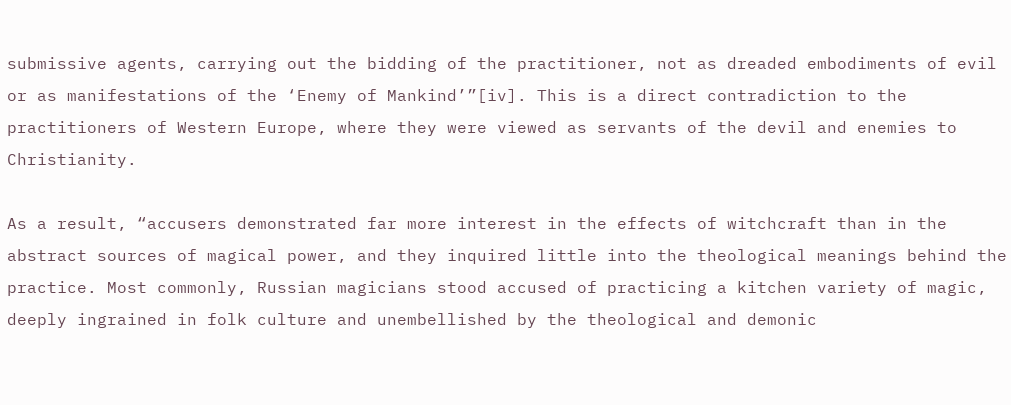submissive agents, carrying out the bidding of the practitioner, not as dreaded embodiments of evil or as manifestations of the ‘Enemy of Mankind’”[iv]. This is a direct contradiction to the practitioners of Western Europe, where they were viewed as servants of the devil and enemies to Christianity.

As a result, “accusers demonstrated far more interest in the effects of witchcraft than in the abstract sources of magical power, and they inquired little into the theological meanings behind the practice. Most commonly, Russian magicians stood accused of practicing a kitchen variety of magic, deeply ingrained in folk culture and unembellished by the theological and demonic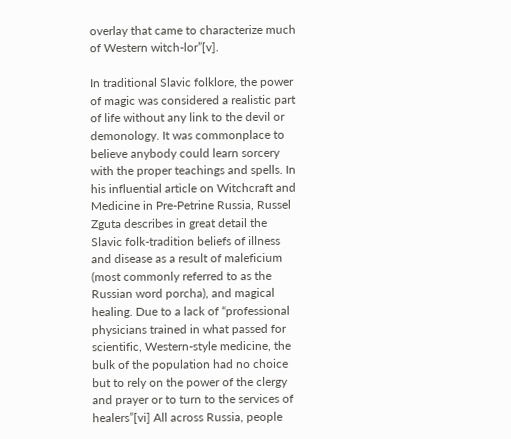overlay that came to characterize much of Western witch-lor”[v].

In traditional Slavic folklore, the power of magic was considered a realistic part of life without any link to the devil or demonology. It was commonplace to believe anybody could learn sorcery with the proper teachings and spells. In his influential article on Witchcraft and Medicine in Pre-Petrine Russia, Russel Zguta describes in great detail the Slavic folk-tradition beliefs of illness and disease as a result of maleficium (most commonly referred to as the Russian word porcha), and magical healing. Due to a lack of “professional physicians trained in what passed for scientific, Western-style medicine, the bulk of the population had no choice but to rely on the power of the clergy and prayer or to turn to the services of healers”[vi] All across Russia, people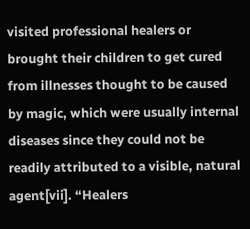visited professional healers or brought their children to get cured from illnesses thought to be caused by magic, which were usually internal diseases since they could not be readily attributed to a visible, natural agent[vii]. “Healers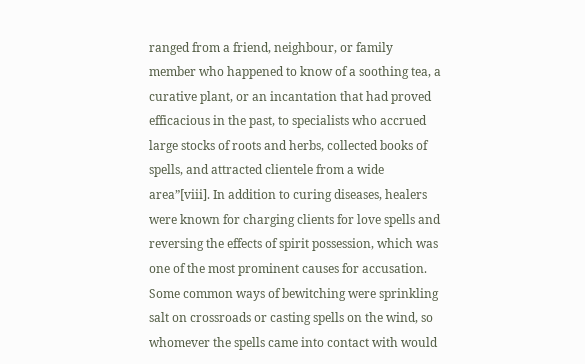ranged from a friend, neighbour, or family member who happened to know of a soothing tea, a curative plant, or an incantation that had proved efficacious in the past, to specialists who accrued large stocks of roots and herbs, collected books of spells, and attracted clientele from a wide area”[viii]. In addition to curing diseases, healers were known for charging clients for love spells and reversing the effects of spirit possession, which was one of the most prominent causes for accusation. Some common ways of bewitching were sprinkling salt on crossroads or casting spells on the wind, so whomever the spells came into contact with would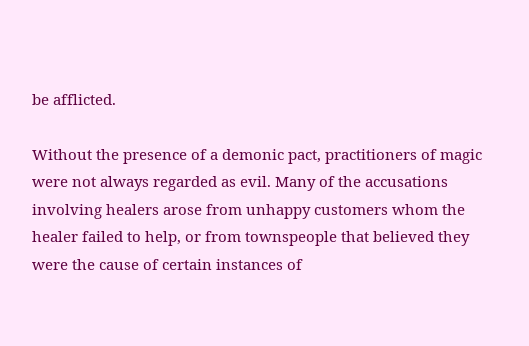be afflicted.

Without the presence of a demonic pact, practitioners of magic were not always regarded as evil. Many of the accusations involving healers arose from unhappy customers whom the healer failed to help, or from townspeople that believed they were the cause of certain instances of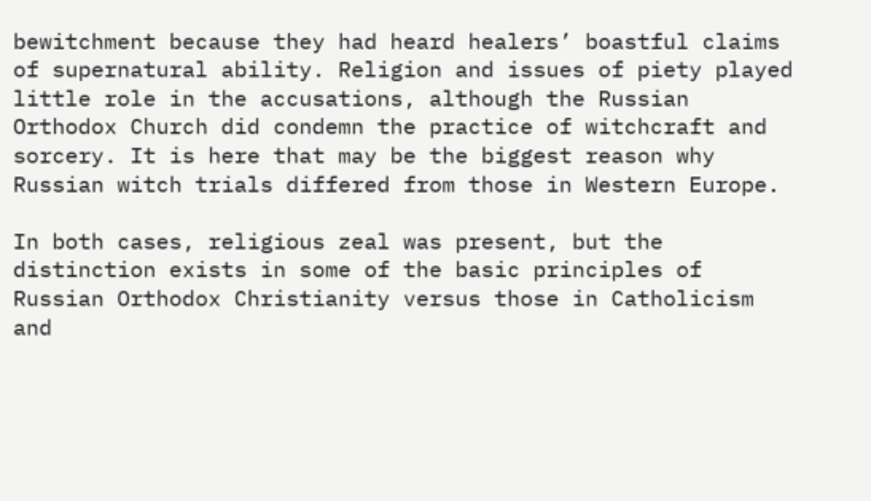bewitchment because they had heard healers’ boastful claims of supernatural ability. Religion and issues of piety played little role in the accusations, although the Russian Orthodox Church did condemn the practice of witchcraft and sorcery. It is here that may be the biggest reason why Russian witch trials differed from those in Western Europe.

In both cases, religious zeal was present, but the distinction exists in some of the basic principles of Russian Orthodox Christianity versus those in Catholicism and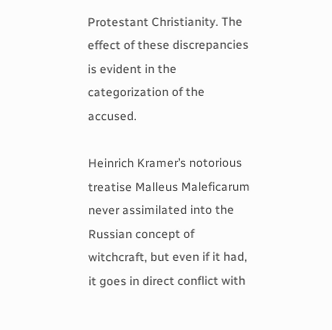Protestant Christianity. The effect of these discrepancies is evident in the categorization of the accused.

Heinrich Kramer’s notorious treatise Malleus Maleficarum never assimilated into the Russian concept of witchcraft, but even if it had, it goes in direct conflict with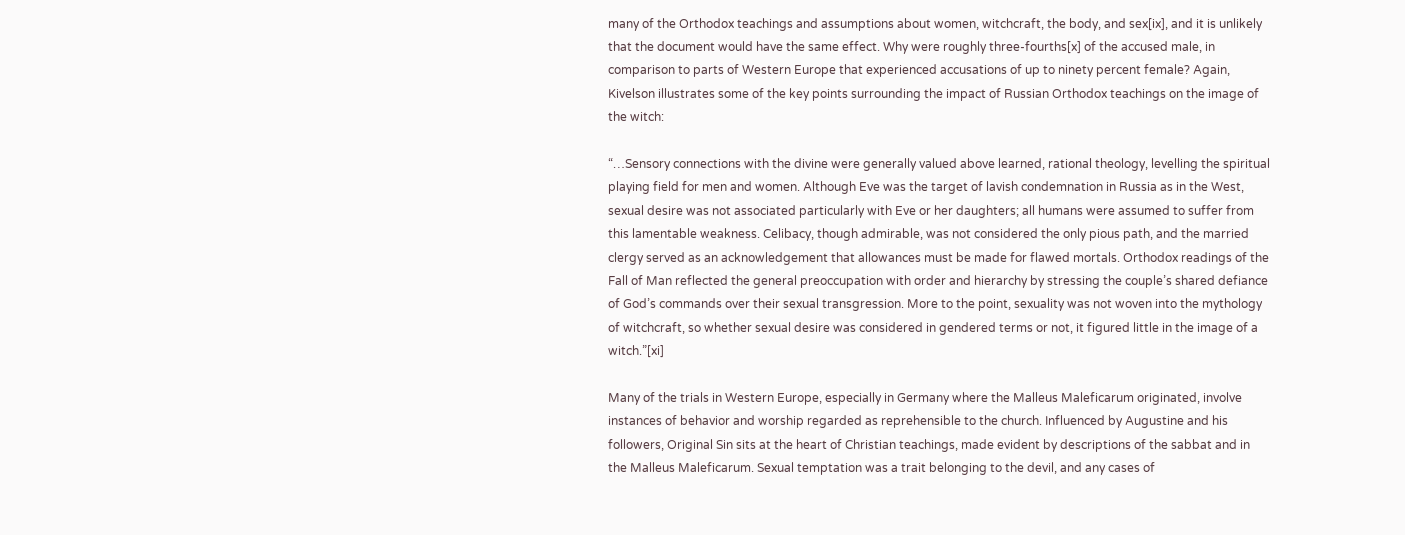many of the Orthodox teachings and assumptions about women, witchcraft, the body, and sex[ix], and it is unlikely that the document would have the same effect. Why were roughly three-fourths[x] of the accused male, in comparison to parts of Western Europe that experienced accusations of up to ninety percent female? Again, Kivelson illustrates some of the key points surrounding the impact of Russian Orthodox teachings on the image of the witch:

“…Sensory connections with the divine were generally valued above learned, rational theology, levelling the spiritual playing field for men and women. Although Eve was the target of lavish condemnation in Russia as in the West, sexual desire was not associated particularly with Eve or her daughters; all humans were assumed to suffer from this lamentable weakness. Celibacy, though admirable, was not considered the only pious path, and the married clergy served as an acknowledgement that allowances must be made for flawed mortals. Orthodox readings of the Fall of Man reflected the general preoccupation with order and hierarchy by stressing the couple’s shared defiance of God’s commands over their sexual transgression. More to the point, sexuality was not woven into the mythology of witchcraft, so whether sexual desire was considered in gendered terms or not, it figured little in the image of a witch.”[xi]

Many of the trials in Western Europe, especially in Germany where the Malleus Maleficarum originated, involve instances of behavior and worship regarded as reprehensible to the church. Influenced by Augustine and his followers, Original Sin sits at the heart of Christian teachings, made evident by descriptions of the sabbat and in the Malleus Maleficarum. Sexual temptation was a trait belonging to the devil, and any cases of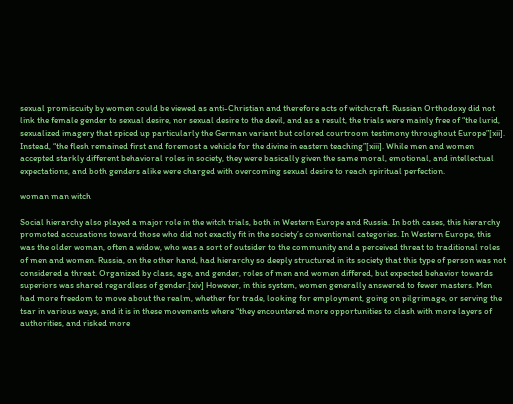sexual promiscuity by women could be viewed as anti-Christian and therefore acts of witchcraft. Russian Orthodoxy did not link the female gender to sexual desire, nor sexual desire to the devil, and as a result, the trials were mainly free of “the lurid, sexualized imagery that spiced up particularly the German variant but colored courtroom testimony throughout Europe”[xii]. Instead, “the flesh remained first and foremost a vehicle for the divine in eastern teaching”[xiii]. While men and women accepted starkly different behavioral roles in society, they were basically given the same moral, emotional, and intellectual expectations, and both genders alike were charged with overcoming sexual desire to reach spiritual perfection.

woman man witch

Social hierarchy also played a major role in the witch trials, both in Western Europe and Russia. In both cases, this hierarchy promoted accusations toward those who did not exactly fit in the society’s conventional categories. In Western Europe, this was the older woman, often a widow, who was a sort of outsider to the community and a perceived threat to traditional roles of men and women. Russia, on the other hand, had hierarchy so deeply structured in its society that this type of person was not considered a threat. Organized by class, age, and gender, roles of men and women differed, but expected behavior towards superiors was shared regardless of gender.[xiv] However, in this system, women generally answered to fewer masters. Men had more freedom to move about the realm, whether for trade, looking for employment, going on pilgrimage, or serving the tsar in various ways, and it is in these movements where “they encountered more opportunities to clash with more layers of authorities, and risked more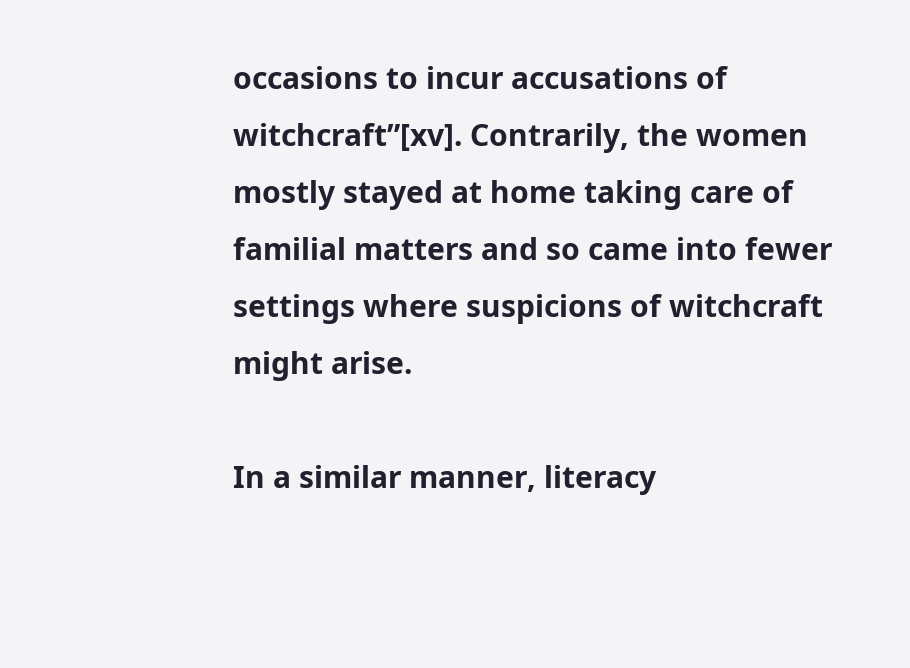occasions to incur accusations of witchcraft”[xv]. Contrarily, the women mostly stayed at home taking care of familial matters and so came into fewer settings where suspicions of witchcraft might arise.

In a similar manner, literacy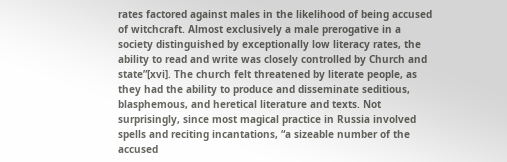rates factored against males in the likelihood of being accused of witchcraft. Almost exclusively a male prerogative in a society distinguished by exceptionally low literacy rates, the ability to read and write was closely controlled by Church and state”[xvi]. The church felt threatened by literate people, as they had the ability to produce and disseminate seditious, blasphemous, and heretical literature and texts. Not surprisingly, since most magical practice in Russia involved spells and reciting incantations, “a sizeable number of the accused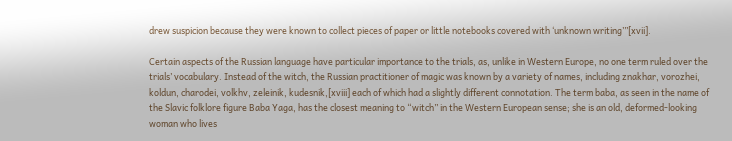drew suspicion because they were known to collect pieces of paper or little notebooks covered with ‘unknown writing’”[xvii].

Certain aspects of the Russian language have particular importance to the trials, as, unlike in Western Europe, no one term ruled over the trials’ vocabulary. Instead of the witch, the Russian practitioner of magic was known by a variety of names, including znakhar, vorozhei, koldun, charodei, volkhv, zeleinik, kudesnik,[xviii] each of which had a slightly different connotation. The term baba, as seen in the name of the Slavic folklore figure Baba Yaga, has the closest meaning to “witch” in the Western European sense; she is an old, deformed-looking woman who lives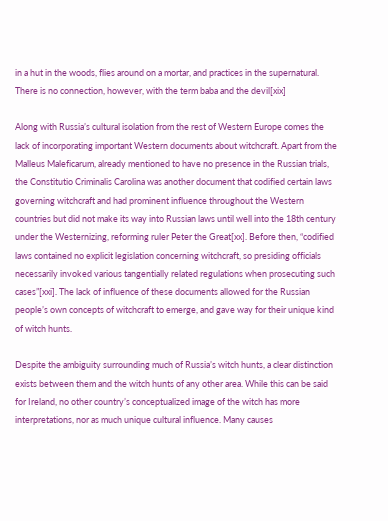in a hut in the woods, flies around on a mortar, and practices in the supernatural. There is no connection, however, with the term baba and the devil[xix]

Along with Russia’s cultural isolation from the rest of Western Europe comes the lack of incorporating important Western documents about witchcraft. Apart from the Malleus Maleficarum, already mentioned to have no presence in the Russian trials, the Constitutio Criminalis Carolina was another document that codified certain laws governing witchcraft and had prominent influence throughout the Western countries but did not make its way into Russian laws until well into the 18th century under the Westernizing, reforming ruler Peter the Great[xx]. Before then, “codified laws contained no explicit legislation concerning witchcraft, so presiding officials necessarily invoked various tangentially related regulations when prosecuting such cases”[xxi]. The lack of influence of these documents allowed for the Russian people’s own concepts of witchcraft to emerge, and gave way for their unique kind of witch hunts.

Despite the ambiguity surrounding much of Russia’s witch hunts, a clear distinction exists between them and the witch hunts of any other area. While this can be said for Ireland, no other country’s conceptualized image of the witch has more interpretations, nor as much unique cultural influence. Many causes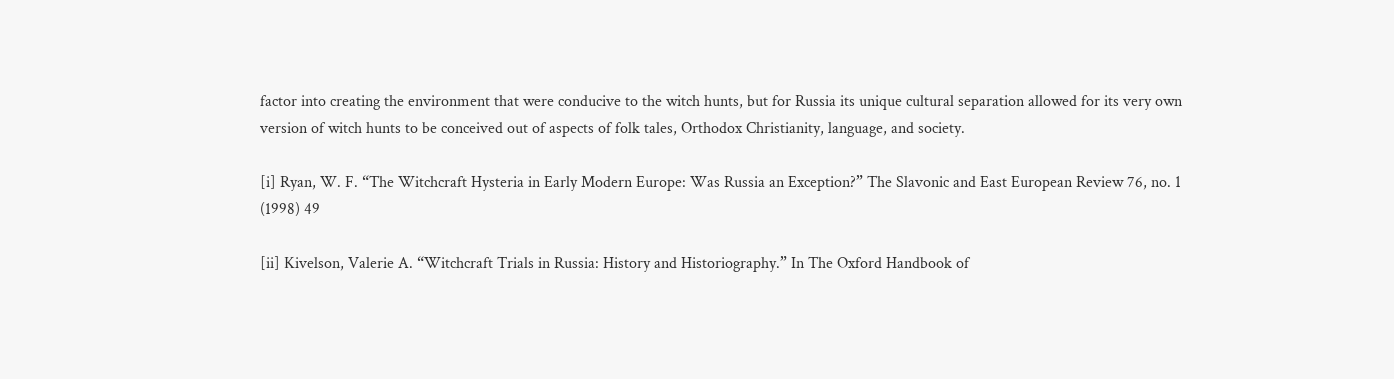factor into creating the environment that were conducive to the witch hunts, but for Russia its unique cultural separation allowed for its very own version of witch hunts to be conceived out of aspects of folk tales, Orthodox Christianity, language, and society.

[i] Ryan, W. F. “The Witchcraft Hysteria in Early Modern Europe: Was Russia an Exception?” The Slavonic and East European Review 76, no. 1 (1998) 49

[ii] Kivelson, Valerie A. “Witchcraft Trials in Russia: History and Historiography.” In The Oxford Handbook of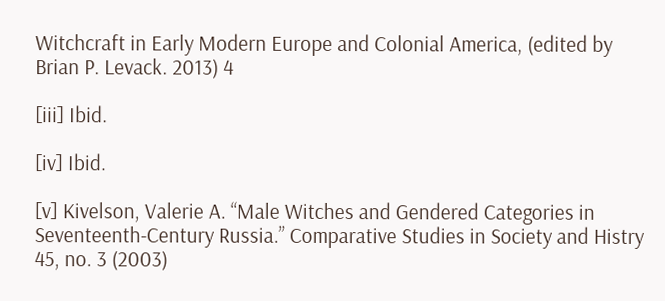Witchcraft in Early Modern Europe and Colonial America, (edited by Brian P. Levack. 2013) 4

[iii] Ibid.

[iv] Ibid.

[v] Kivelson, Valerie A. “Male Witches and Gendered Categories in Seventeenth-Century Russia.” Comparative Studies in Society and Histry 45, no. 3 (2003)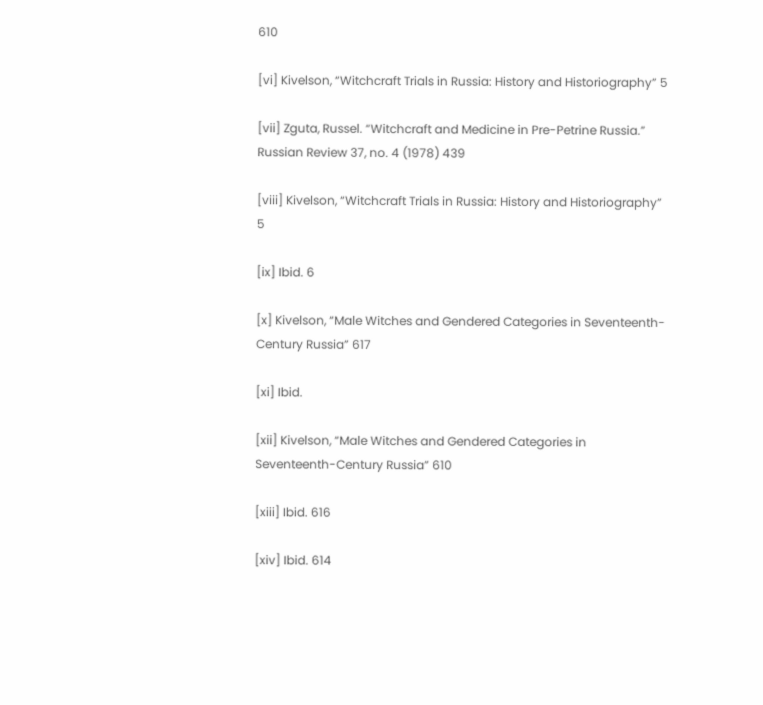610

[vi] Kivelson, “Witchcraft Trials in Russia: History and Historiography” 5

[vii] Zguta, Russel. “Witchcraft and Medicine in Pre-Petrine Russia.” Russian Review 37, no. 4 (1978) 439

[viii] Kivelson, “Witchcraft Trials in Russia: History and Historiography” 5

[ix] Ibid. 6

[x] Kivelson, “Male Witches and Gendered Categories in Seventeenth-Century Russia” 617

[xi] Ibid.

[xii] Kivelson, “Male Witches and Gendered Categories in Seventeenth-Century Russia” 610

[xiii] Ibid. 616

[xiv] Ibid. 614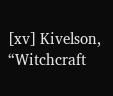[xv] Kivelson, “Witchcraft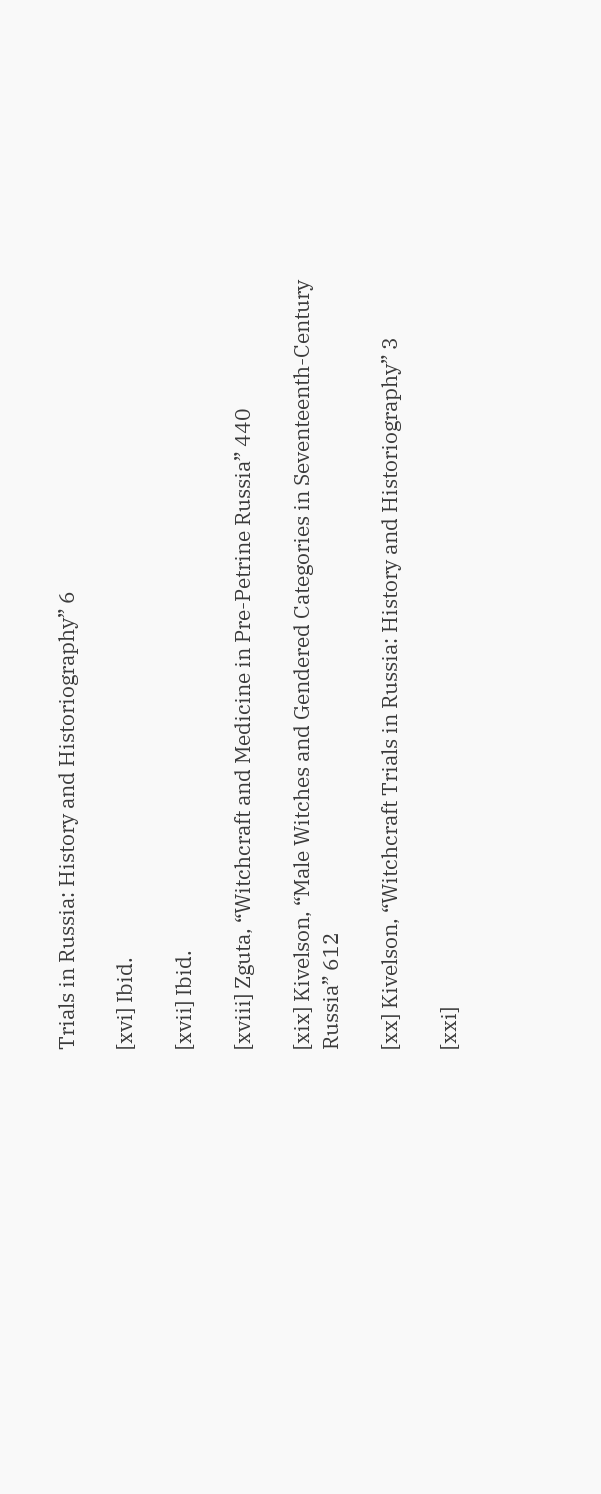Trials in Russia: History and Historiography” 6

[xvi] Ibid.

[xvii] Ibid.

[xviii] Zguta, “Witchcraft and Medicine in Pre-Petrine Russia” 440

[xix] Kivelson, “Male Witches and Gendered Categories in Seventeenth-Century Russia” 612

[xx] Kivelson, “Witchcraft Trials in Russia: History and Historiography” 3

[xxi]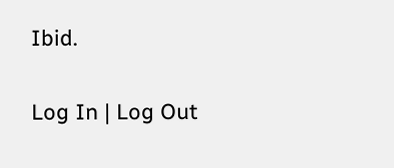Ibid.

Log In | Log Out